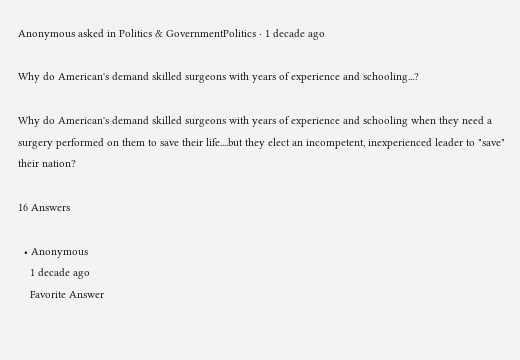Anonymous asked in Politics & GovernmentPolitics · 1 decade ago

Why do American's demand skilled surgeons with years of experience and schooling...?

Why do American's demand skilled surgeons with years of experience and schooling when they need a surgery performed on them to save their life....but they elect an incompetent, inexperienced leader to "save" their nation?

16 Answers

  • Anonymous
    1 decade ago
    Favorite Answer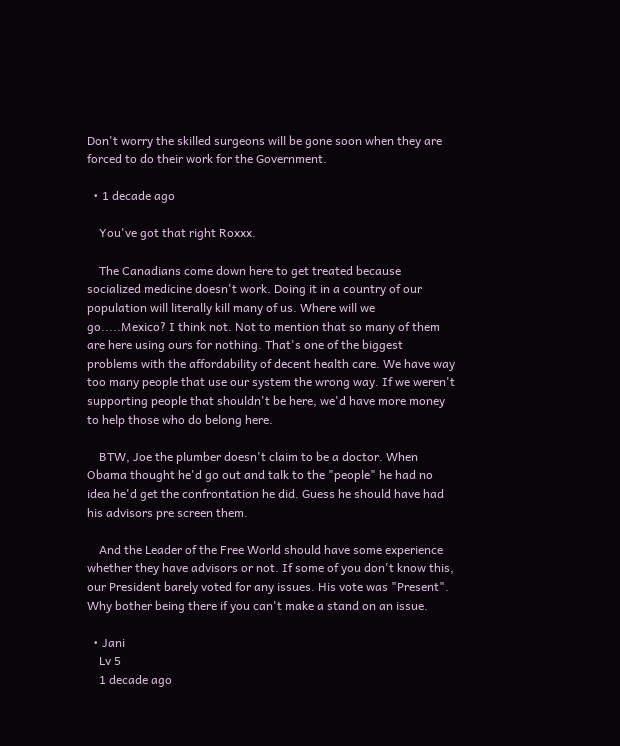Don't worry the skilled surgeons will be gone soon when they are forced to do their work for the Government.

  • 1 decade ago

    You've got that right Roxxx.

    The Canadians come down here to get treated because socialized medicine doesn't work. Doing it in a country of our population will literally kill many of us. Where will we go.....Mexico? I think not. Not to mention that so many of them are here using ours for nothing. That's one of the biggest problems with the affordability of decent health care. We have way too many people that use our system the wrong way. If we weren't supporting people that shouldn't be here, we'd have more money to help those who do belong here.

    BTW, Joe the plumber doesn't claim to be a doctor. When Obama thought he'd go out and talk to the "people" he had no idea he'd get the confrontation he did. Guess he should have had his advisors pre screen them.

    And the Leader of the Free World should have some experience whether they have advisors or not. If some of you don't know this, our President barely voted for any issues. His vote was "Present". Why bother being there if you can't make a stand on an issue.

  • Jani
    Lv 5
    1 decade ago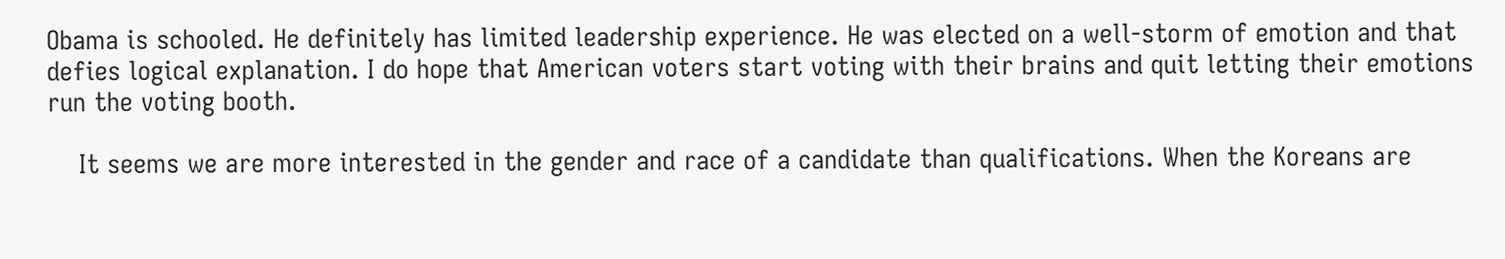Obama is schooled. He definitely has limited leadership experience. He was elected on a well-storm of emotion and that defies logical explanation. I do hope that American voters start voting with their brains and quit letting their emotions run the voting booth.

    It seems we are more interested in the gender and race of a candidate than qualifications. When the Koreans are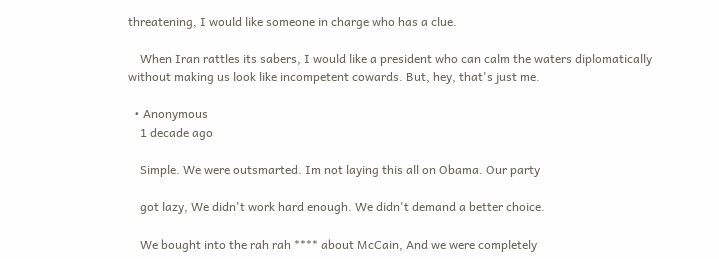threatening, I would like someone in charge who has a clue.

    When Iran rattles its sabers, I would like a president who can calm the waters diplomatically without making us look like incompetent cowards. But, hey, that's just me.

  • Anonymous
    1 decade ago

    Simple. We were outsmarted. Im not laying this all on Obama. Our party

    got lazy, We didn't work hard enough. We didn't demand a better choice.

    We bought into the rah rah **** about McCain, And we were completely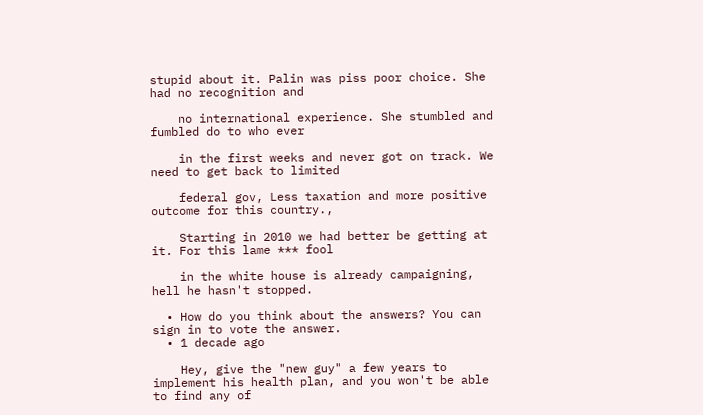stupid about it. Palin was piss poor choice. She had no recognition and

    no international experience. She stumbled and fumbled do to who ever

    in the first weeks and never got on track. We need to get back to limited

    federal gov, Less taxation and more positive outcome for this country.,

    Starting in 2010 we had better be getting at it. For this lame *** fool

    in the white house is already campaigning, hell he hasn't stopped.

  • How do you think about the answers? You can sign in to vote the answer.
  • 1 decade ago

    Hey, give the "new guy" a few years to implement his health plan, and you won't be able to find any of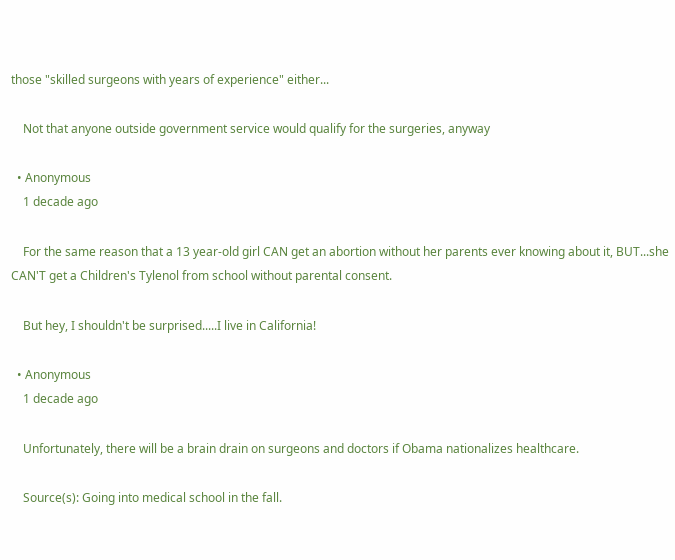those "skilled surgeons with years of experience" either...

    Not that anyone outside government service would qualify for the surgeries, anyway

  • Anonymous
    1 decade ago

    For the same reason that a 13 year-old girl CAN get an abortion without her parents ever knowing about it, BUT...she CAN'T get a Children's Tylenol from school without parental consent.

    But hey, I shouldn't be surprised.....I live in California!

  • Anonymous
    1 decade ago

    Unfortunately, there will be a brain drain on surgeons and doctors if Obama nationalizes healthcare.

    Source(s): Going into medical school in the fall.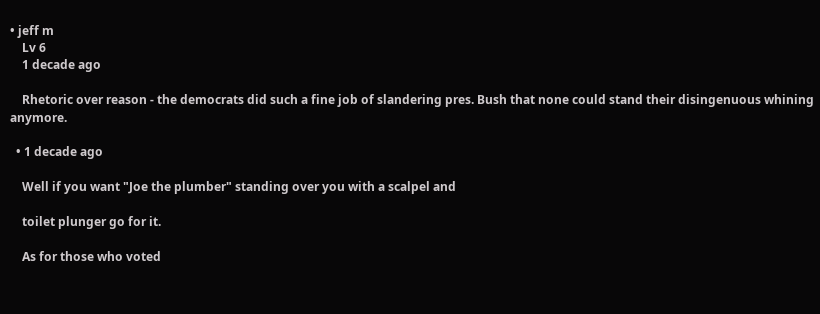• jeff m
    Lv 6
    1 decade ago

    Rhetoric over reason - the democrats did such a fine job of slandering pres. Bush that none could stand their disingenuous whining anymore.

  • 1 decade ago

    Well if you want "Joe the plumber" standing over you with a scalpel and

    toilet plunger go for it.

    As for those who voted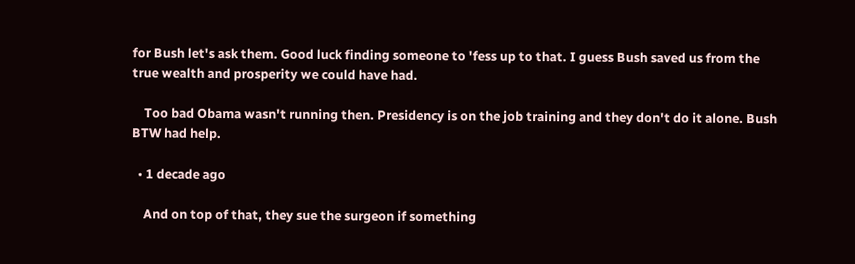for Bush let's ask them. Good luck finding someone to 'fess up to that. I guess Bush saved us from the true wealth and prosperity we could have had.

    Too bad Obama wasn't running then. Presidency is on the job training and they don't do it alone. Bush BTW had help.

  • 1 decade ago

    And on top of that, they sue the surgeon if something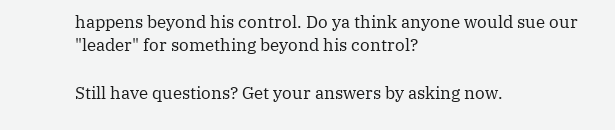happens beyond his control. Do ya think anyone would sue our "leader" for something beyond his control?

Still have questions? Get your answers by asking now.